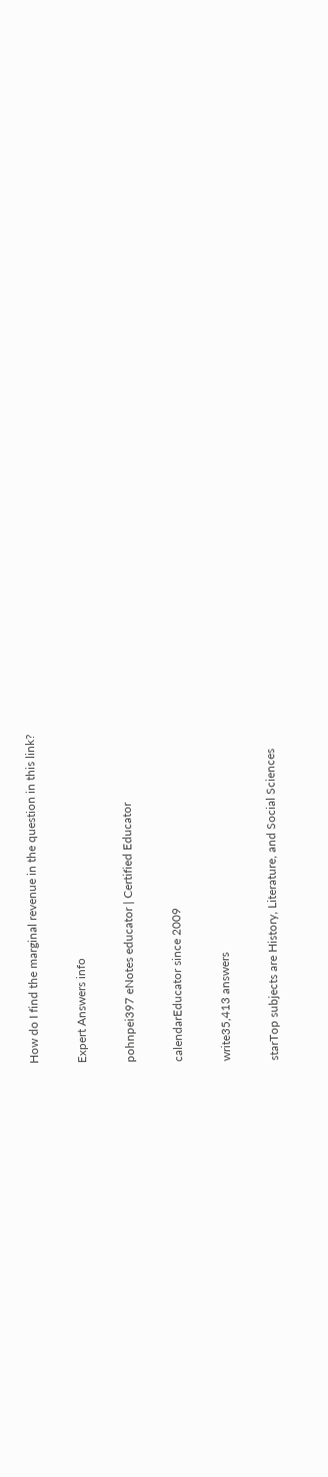How do I find the marginal revenue in the question in this link?

Expert Answers info

pohnpei397 eNotes educator | Certified Educator

calendarEducator since 2009

write35,413 answers

starTop subjects are History, Literature, and Social Sciences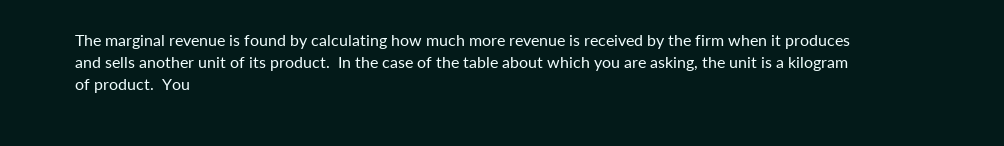The marginal revenue is found by calculating how much more revenue is received by the firm when it produces and sells another unit of its product.  In the case of the table about which you are asking, the unit is a kilogram of product.  You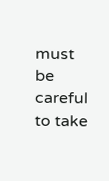must be careful to take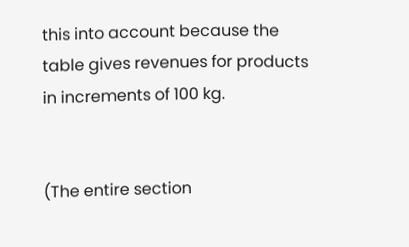this into account because the table gives revenues for products in increments of 100 kg.


(The entire section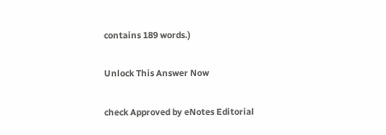contains 189 words.)

Unlock This Answer Now

check Approved by eNotes Editorial